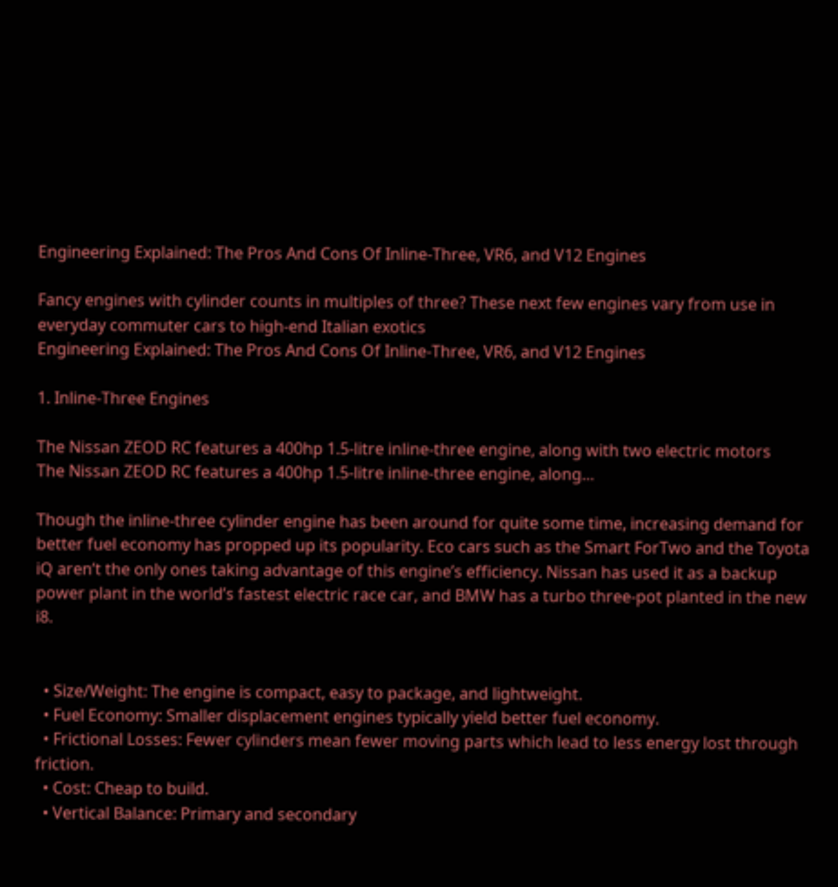Engineering Explained: The Pros And Cons Of Inline-Three, VR6, and V12 Engines

Fancy engines with cylinder counts in multiples of three? These next few engines vary from use in everyday commuter cars to high-end Italian exotics
Engineering Explained: The Pros And Cons Of Inline-Three, VR6, and V12 Engines

1. Inline-Three Engines

The Nissan ZEOD RC features a 400hp 1.5-litre inline-three engine, along with two electric motors
The Nissan ZEOD RC features a 400hp 1.5-litre inline-three engine, along…

Though the inline-three cylinder engine has been around for quite some time, increasing demand for better fuel economy has propped up its popularity. Eco cars such as the Smart ForTwo and the Toyota iQ aren’t the only ones taking advantage of this engine’s efficiency. Nissan has used it as a backup power plant in the world’s fastest electric race car, and BMW has a turbo three-pot planted in the new i8.


  • Size/Weight: The engine is compact, easy to package, and lightweight.
  • Fuel Economy: Smaller displacement engines typically yield better fuel economy.
  • Frictional Losses: Fewer cylinders mean fewer moving parts which lead to less energy lost through friction.
  • Cost: Cheap to build.
  • Vertical Balance: Primary and secondary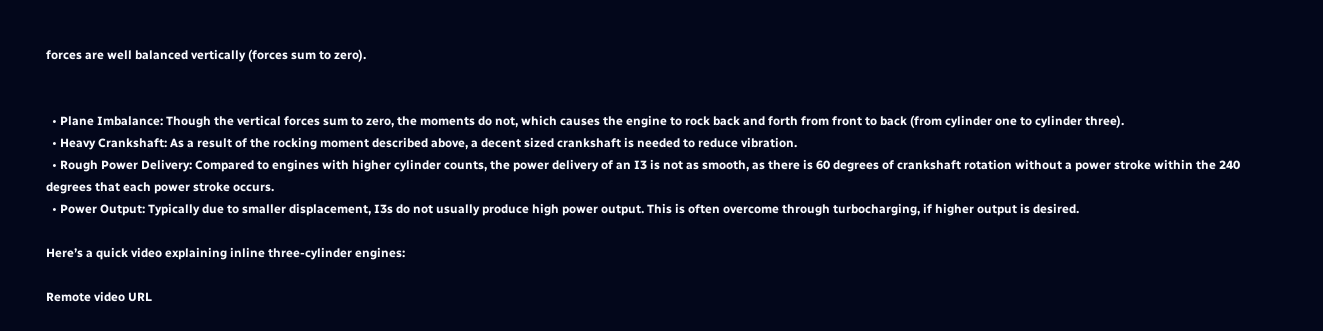forces are well balanced vertically (forces sum to zero).


  • Plane Imbalance: Though the vertical forces sum to zero, the moments do not, which causes the engine to rock back and forth from front to back (from cylinder one to cylinder three).
  • Heavy Crankshaft: As a result of the rocking moment described above, a decent sized crankshaft is needed to reduce vibration.
  • Rough Power Delivery: Compared to engines with higher cylinder counts, the power delivery of an I3 is not as smooth, as there is 60 degrees of crankshaft rotation without a power stroke within the 240 degrees that each power stroke occurs.
  • Power Output: Typically due to smaller displacement, I3s do not usually produce high power output. This is often overcome through turbocharging, if higher output is desired.

Here’s a quick video explaining inline three-cylinder engines:

Remote video URL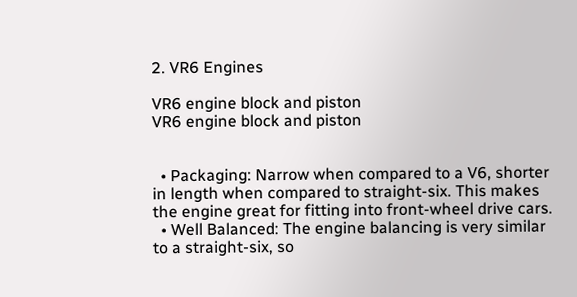2. VR6 Engines

VR6 engine block and piston
VR6 engine block and piston


  • Packaging: Narrow when compared to a V6, shorter in length when compared to straight-six. This makes the engine great for fitting into front-wheel drive cars.
  • Well Balanced: The engine balancing is very similar to a straight-six, so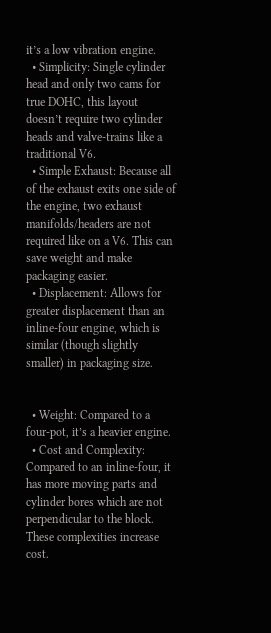it’s a low vibration engine.
  • Simplicity: Single cylinder head and only two cams for true DOHC, this layout doesn’t require two cylinder heads and valve-trains like a traditional V6.
  • Simple Exhaust: Because all of the exhaust exits one side of the engine, two exhaust manifolds/headers are not required like on a V6. This can save weight and make packaging easier.
  • Displacement: Allows for greater displacement than an inline-four engine, which is similar (though slightly smaller) in packaging size.


  • Weight: Compared to a four-pot, it’s a heavier engine.
  • Cost and Complexity: Compared to an inline-four, it has more moving parts and cylinder bores which are not perpendicular to the block. These complexities increase cost.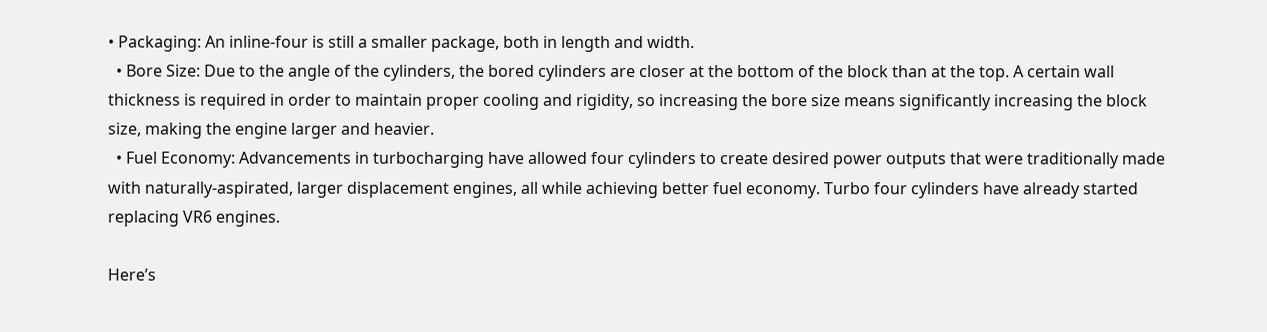• Packaging: An inline-four is still a smaller package, both in length and width.
  • Bore Size: Due to the angle of the cylinders, the bored cylinders are closer at the bottom of the block than at the top. A certain wall thickness is required in order to maintain proper cooling and rigidity, so increasing the bore size means significantly increasing the block size, making the engine larger and heavier.
  • Fuel Economy: Advancements in turbocharging have allowed four cylinders to create desired power outputs that were traditionally made with naturally-aspirated, larger displacement engines, all while achieving better fuel economy. Turbo four cylinders have already started replacing VR6 engines.

Here’s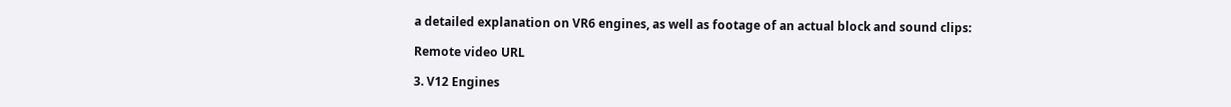a detailed explanation on VR6 engines, as well as footage of an actual block and sound clips:

Remote video URL

3. V12 Engines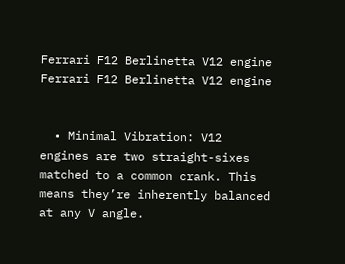Ferrari F12 Berlinetta V12 engine
Ferrari F12 Berlinetta V12 engine


  • Minimal Vibration: V12 engines are two straight-sixes matched to a common crank. This means they’re inherently balanced at any V angle.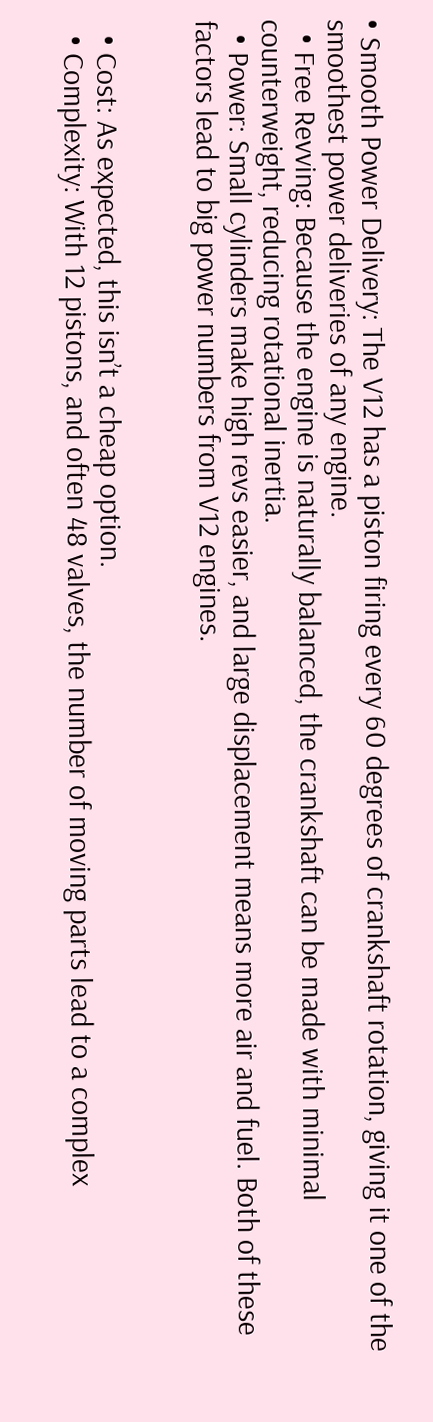• Smooth Power Delivery: The V12 has a piston firing every 60 degrees of crankshaft rotation, giving it one of the smoothest power deliveries of any engine.
  • Free Revving: Because the engine is naturally balanced, the crankshaft can be made with minimal counterweight, reducing rotational inertia.
  • Power: Small cylinders make high revs easier, and large displacement means more air and fuel. Both of these factors lead to big power numbers from V12 engines.


  • Cost: As expected, this isn’t a cheap option.
  • Complexity: With 12 pistons, and often 48 valves, the number of moving parts lead to a complex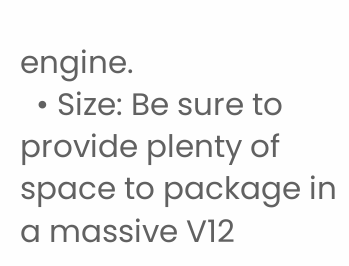engine.
  • Size: Be sure to provide plenty of space to package in a massive V12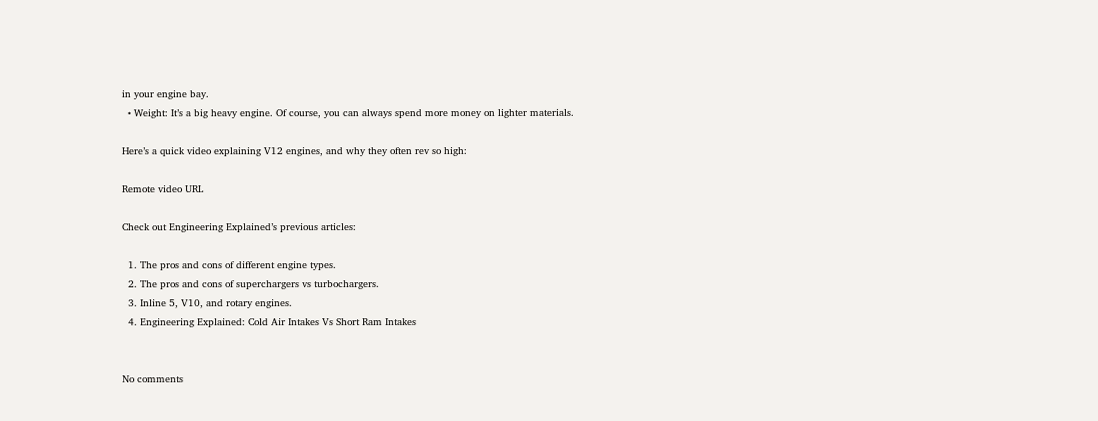in your engine bay.
  • Weight: It’s a big heavy engine. Of course, you can always spend more money on lighter materials.

Here’s a quick video explaining V12 engines, and why they often rev so high:

Remote video URL

Check out Engineering Explained’s previous articles:

  1. The pros and cons of different engine types.
  2. The pros and cons of superchargers vs turbochargers.
  3. Inline 5, V10, and rotary engines.
  4. Engineering Explained: Cold Air Intakes Vs Short Ram Intakes


No comments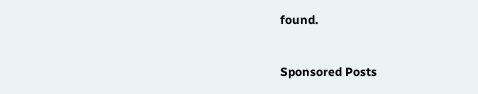found.


Sponsored Posts